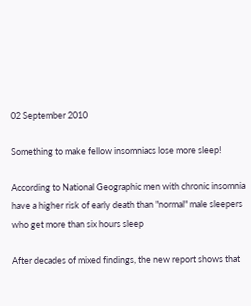02 September 2010

Something to make fellow insomniacs lose more sleep!

According to National Geographic men with chronic insomnia have a higher risk of early death than "normal" male sleepers who get more than six hours sleep

After decades of mixed findings, the new report shows that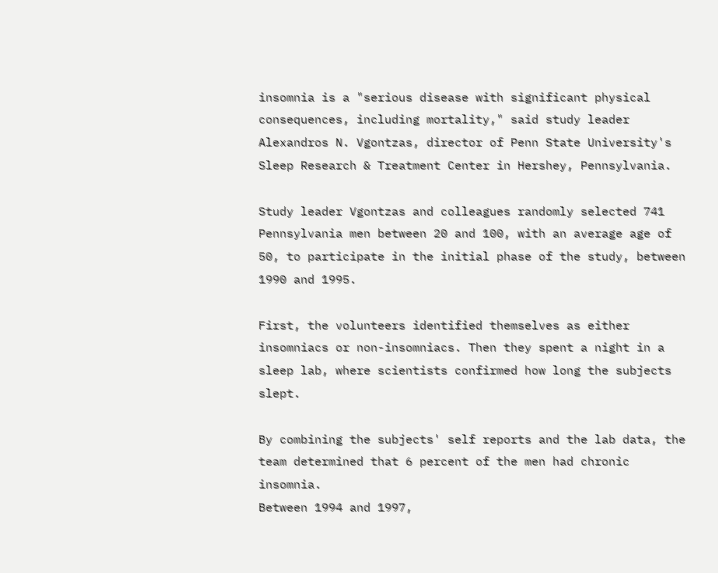insomnia is a "serious disease with significant physical consequences, including mortality," said study leader Alexandros N. Vgontzas, director of Penn State University's Sleep Research & Treatment Center in Hershey, Pennsylvania.

Study leader Vgontzas and colleagues randomly selected 741 Pennsylvania men between 20 and 100, with an average age of 50, to participate in the initial phase of the study, between 1990 and 1995.

First, the volunteers identified themselves as either insomniacs or non-insomniacs. Then they spent a night in a sleep lab, where scientists confirmed how long the subjects slept.

By combining the subjects' self reports and the lab data, the team determined that 6 percent of the men had chronic insomnia.
Between 1994 and 1997,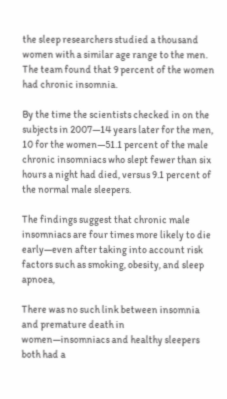the sleep researchers studied a thousand women with a similar age range to the men. The team found that 9 percent of the women had chronic insomnia.

By the time the scientists checked in on the subjects in 2007—14 years later for the men, 10 for the women—51.1 percent of the male chronic insomniacs who slept fewer than six hours a night had died, versus 9.1 percent of the normal male sleepers.

The findings suggest that chronic male insomniacs are four times more likely to die early—even after taking into account risk factors such as smoking, obesity, and sleep apnoea,

There was no such link between insomnia and premature death in women—insomniacs and healthy sleepers both had a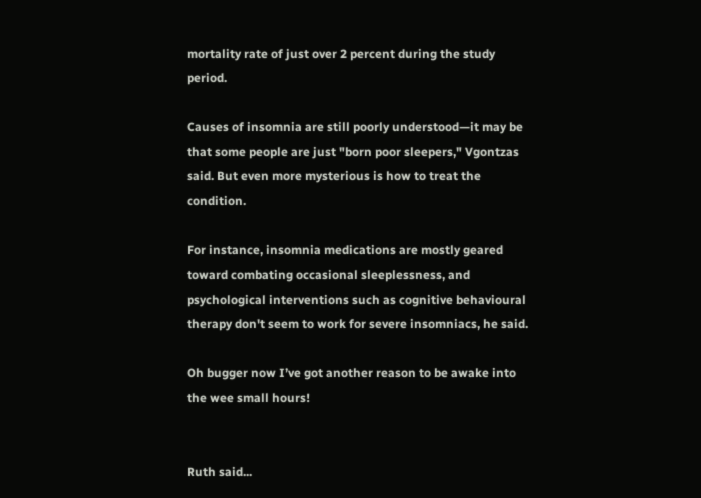mortality rate of just over 2 percent during the study period.

Causes of insomnia are still poorly understood—it may be that some people are just "born poor sleepers," Vgontzas said. But even more mysterious is how to treat the condition.

For instance, insomnia medications are mostly geared toward combating occasional sleeplessness, and psychological interventions such as cognitive behavioural therapy don't seem to work for severe insomniacs, he said.

Oh bugger now I’ve got another reason to be awake into the wee small hours!


Ruth said...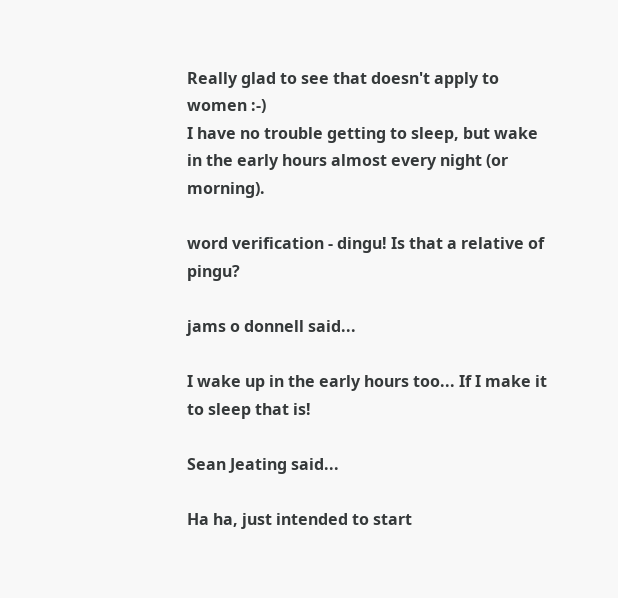Really glad to see that doesn't apply to women :-)
I have no trouble getting to sleep, but wake in the early hours almost every night (or morning).

word verification - dingu! Is that a relative of pingu?

jams o donnell said...

I wake up in the early hours too... If I make it to sleep that is!

Sean Jeating said...

Ha ha, just intended to start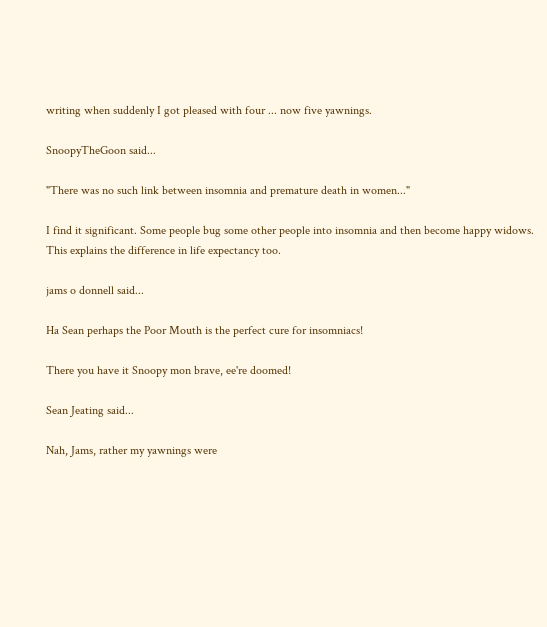writing when suddenly I got pleased with four ... now five yawnings.

SnoopyTheGoon said...

"There was no such link between insomnia and premature death in women..."

I find it significant. Some people bug some other people into insomnia and then become happy widows. This explains the difference in life expectancy too.

jams o donnell said...

Ha Sean perhaps the Poor Mouth is the perfect cure for insomniacs!

There you have it Snoopy mon brave, ee're doomed!

Sean Jeating said...

Nah, Jams, rather my yawnings were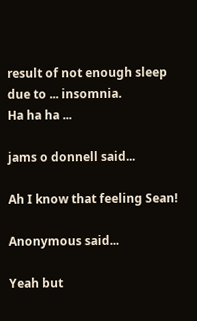result of not enough sleep due to ... insomnia.
Ha ha ha ...

jams o donnell said...

Ah I know that feeling Sean!

Anonymous said...

Yeah but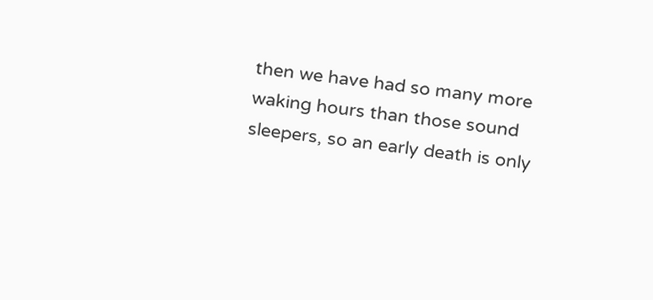then we have had so many more waking hours than those sound sleepers, so an early death is only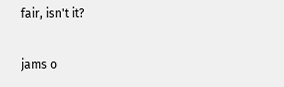fair, isn't it?

jams o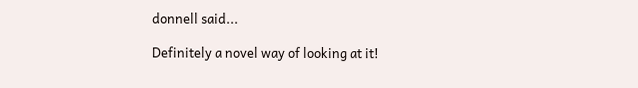donnell said...

Definitely a novel way of looking at it!